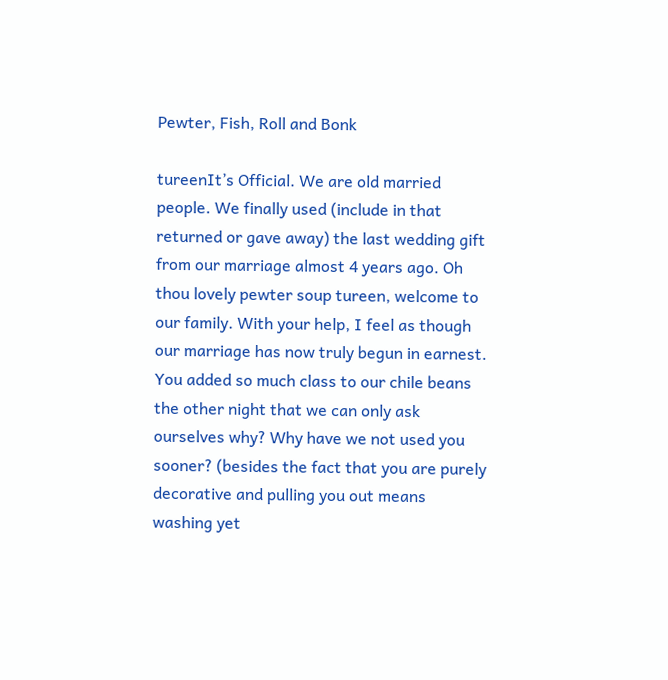Pewter, Fish, Roll and Bonk

tureenIt’s Official. We are old married people. We finally used (include in that returned or gave away) the last wedding gift from our marriage almost 4 years ago. Oh thou lovely pewter soup tureen, welcome to our family. With your help, I feel as though our marriage has now truly begun in earnest. You added so much class to our chile beans the other night that we can only ask ourselves why? Why have we not used you sooner? (besides the fact that you are purely decorative and pulling you out means washing yet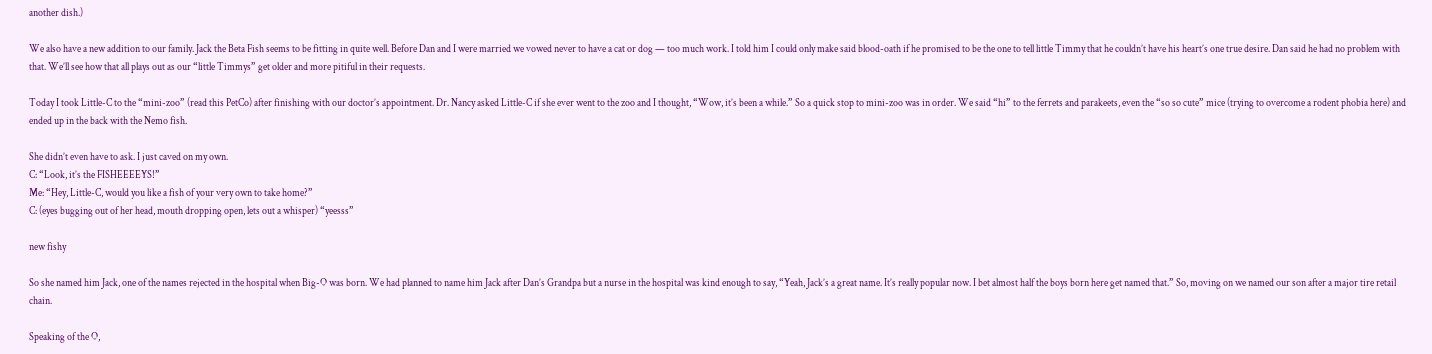another dish.)

We also have a new addition to our family. Jack the Beta Fish seems to be fitting in quite well. Before Dan and I were married we vowed never to have a cat or dog — too much work. I told him I could only make said blood-oath if he promised to be the one to tell little Timmy that he couldn’t have his heart’s one true desire. Dan said he had no problem with that. We’ll see how that all plays out as our “little Timmys” get older and more pitiful in their requests.

Today I took Little-C to the “mini-zoo” (read this PetCo) after finishing with our doctor’s appointment. Dr. Nancy asked Little-C if she ever went to the zoo and I thought, “Wow, it’s been a while.” So a quick stop to mini-zoo was in order. We said “hi” to the ferrets and parakeets, even the “so so cute” mice (trying to overcome a rodent phobia here) and ended up in the back with the Nemo fish.

She didn’t even have to ask. I just caved on my own.
C: “Look, it’s the FISHEEEEYS!”
Me: “Hey, Little-C, would you like a fish of your very own to take home?”
C: (eyes bugging out of her head, mouth dropping open, lets out a whisper) “yeesss”

new fishy

So she named him Jack, one of the names rejected in the hospital when Big-O was born. We had planned to name him Jack after Dan’s Grandpa but a nurse in the hospital was kind enough to say, “Yeah, Jack’s a great name. It’s really popular now. I bet almost half the boys born here get named that.” So, moving on we named our son after a major tire retail chain.

Speaking of the O,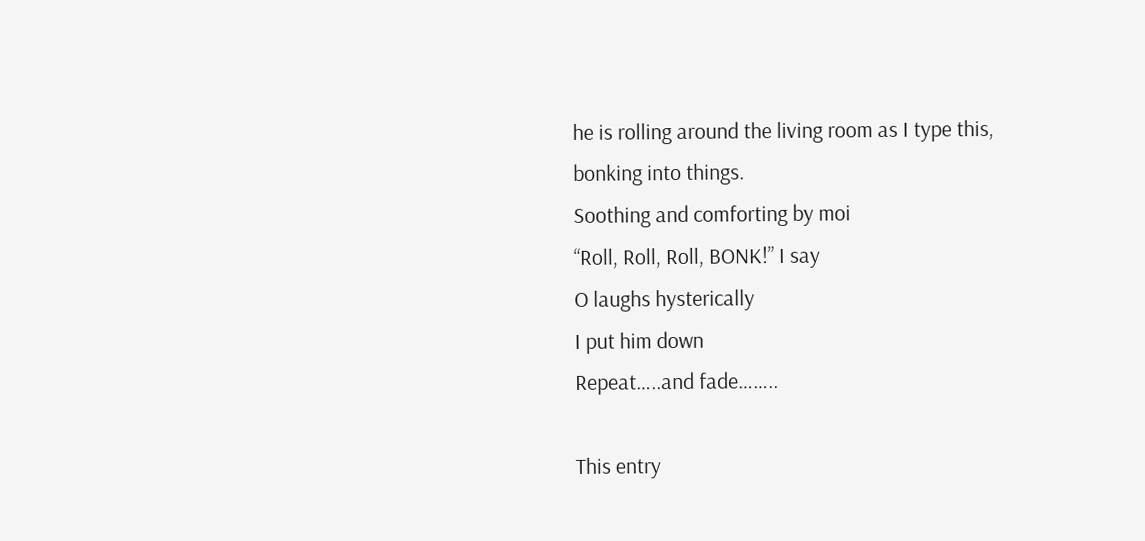he is rolling around the living room as I type this, bonking into things.
Soothing and comforting by moi
“Roll, Roll, Roll, BONK!” I say
O laughs hysterically
I put him down
Repeat…..and fade……..

This entry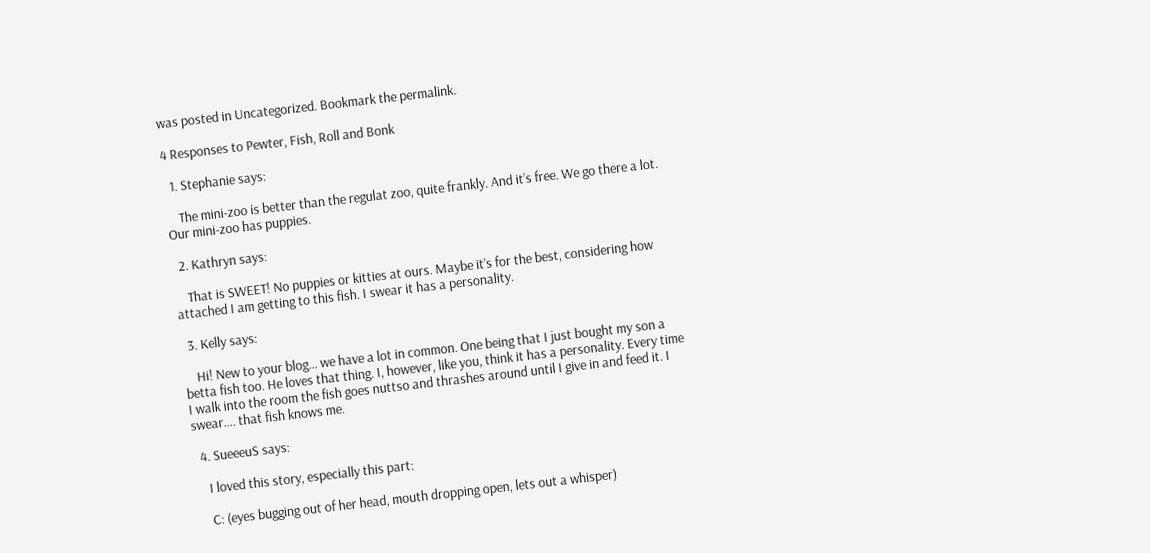was posted in Uncategorized. Bookmark the permalink.

4 Responses to Pewter, Fish, Roll and Bonk

  1. Stephanie says:

    The mini-zoo is better than the regulat zoo, quite frankly. And it’s free. We go there a lot. Our mini-zoo has puppies.

  2. Kathryn says:

    That is SWEET! No puppies or kitties at ours. Maybe it’s for the best, considering how attached I am getting to this fish. I swear it has a personality.

  3. Kelly says:

    Hi! New to your blog… we have a lot in common. One being that I just bought my son a betta fish too. He loves that thing. I, however, like you, think it has a personality. Every time I walk into the room the fish goes nuttso and thrashes around until I give in and feed it. I swear…. that fish knows me.

  4. SueeeuS says:

    I loved this story, especially this part:

    C: (eyes bugging out of her head, mouth dropping open, lets out a whisper)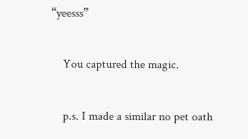“yeesss”

    You captured the magic.

    p.s. I made a similar no pet oath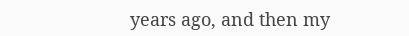years ago, and then my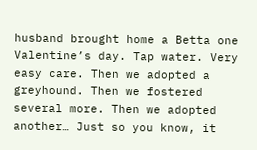husband brought home a Betta one Valentine’s day. Tap water. Very easy care. Then we adopted a greyhound. Then we fostered several more. Then we adopted another… Just so you know, it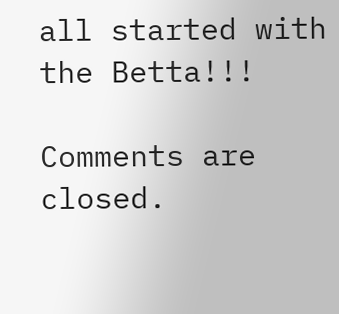all started with the Betta!!!

Comments are closed.